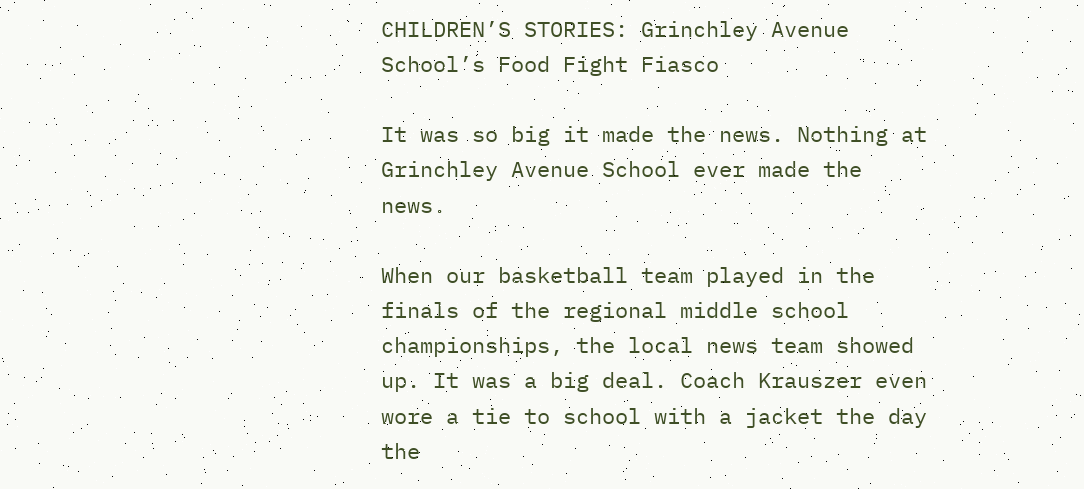CHILDREN’S STORIES: Grinchley Avenue School’s Food Fight Fiasco

It was so big it made the news. Nothing at Grinchley Avenue School ever made the news.

When our basketball team played in the finals of the regional middle school championships, the local news team showed up. It was a big deal. Coach Krauszer even wore a tie to school with a jacket the day the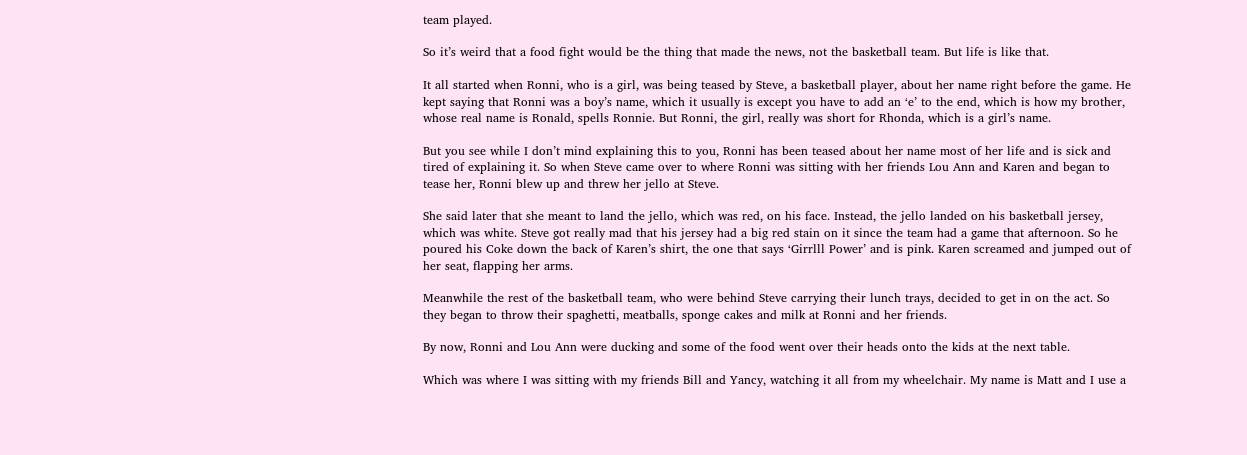team played.

So it’s weird that a food fight would be the thing that made the news, not the basketball team. But life is like that.

It all started when Ronni, who is a girl, was being teased by Steve, a basketball player, about her name right before the game. He kept saying that Ronni was a boy’s name, which it usually is except you have to add an ‘e’ to the end, which is how my brother, whose real name is Ronald, spells Ronnie. But Ronni, the girl, really was short for Rhonda, which is a girl’s name.

But you see while I don’t mind explaining this to you, Ronni has been teased about her name most of her life and is sick and tired of explaining it. So when Steve came over to where Ronni was sitting with her friends Lou Ann and Karen and began to tease her, Ronni blew up and threw her jello at Steve.

She said later that she meant to land the jello, which was red, on his face. Instead, the jello landed on his basketball jersey, which was white. Steve got really mad that his jersey had a big red stain on it since the team had a game that afternoon. So he poured his Coke down the back of Karen’s shirt, the one that says ‘Girrlll Power’ and is pink. Karen screamed and jumped out of her seat, flapping her arms.

Meanwhile the rest of the basketball team, who were behind Steve carrying their lunch trays, decided to get in on the act. So they began to throw their spaghetti, meatballs, sponge cakes and milk at Ronni and her friends.

By now, Ronni and Lou Ann were ducking and some of the food went over their heads onto the kids at the next table.

Which was where I was sitting with my friends Bill and Yancy, watching it all from my wheelchair. My name is Matt and I use a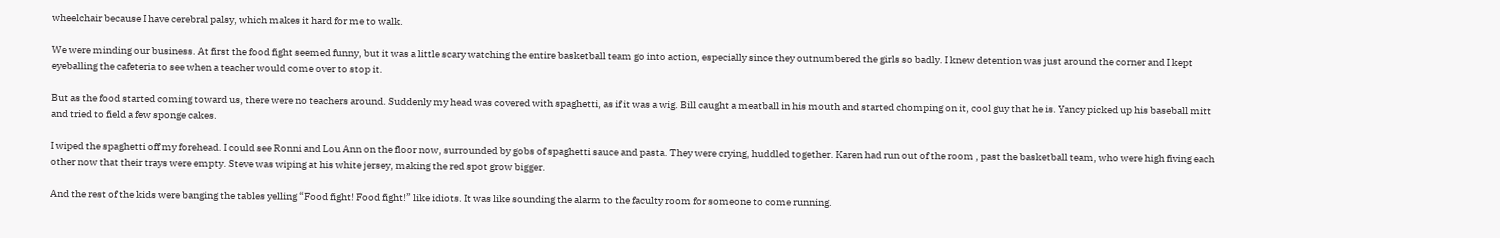wheelchair because I have cerebral palsy, which makes it hard for me to walk.

We were minding our business. At first the food fight seemed funny, but it was a little scary watching the entire basketball team go into action, especially since they outnumbered the girls so badly. I knew detention was just around the corner and I kept eyeballing the cafeteria to see when a teacher would come over to stop it.

But as the food started coming toward us, there were no teachers around. Suddenly my head was covered with spaghetti, as if it was a wig. Bill caught a meatball in his mouth and started chomping on it, cool guy that he is. Yancy picked up his baseball mitt and tried to field a few sponge cakes.

I wiped the spaghetti off my forehead. I could see Ronni and Lou Ann on the floor now, surrounded by gobs of spaghetti sauce and pasta. They were crying, huddled together. Karen had run out of the room , past the basketball team, who were high fiving each other now that their trays were empty. Steve was wiping at his white jersey, making the red spot grow bigger.

And the rest of the kids were banging the tables yelling “Food fight! Food fight!” like idiots. It was like sounding the alarm to the faculty room for someone to come running.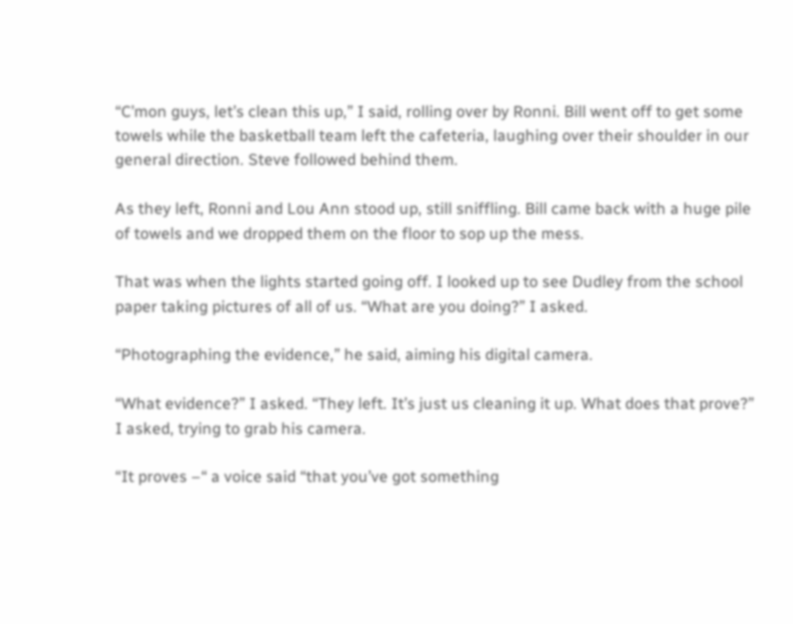“C’mon guys, let’s clean this up,” I said, rolling over by Ronni. Bill went off to get some towels while the basketball team left the cafeteria, laughing over their shoulder in our general direction. Steve followed behind them.

As they left, Ronni and Lou Ann stood up, still sniffling. Bill came back with a huge pile of towels and we dropped them on the floor to sop up the mess.

That was when the lights started going off. I looked up to see Dudley from the school paper taking pictures of all of us. “What are you doing?” I asked.

“Photographing the evidence,” he said, aiming his digital camera.

“What evidence?” I asked. “They left. It’s just us cleaning it up. What does that prove?” I asked, trying to grab his camera.

“It proves –“ a voice said “that you’ve got something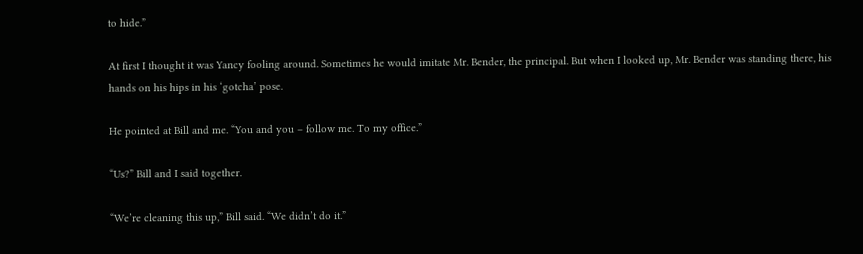to hide.”

At first I thought it was Yancy fooling around. Sometimes he would imitate Mr. Bender, the principal. But when I looked up, Mr. Bender was standing there, his hands on his hips in his ‘gotcha’ pose.

He pointed at Bill and me. “You and you – follow me. To my office.”

“Us?” Bill and I said together.

“We’re cleaning this up,” Bill said. “We didn’t do it.”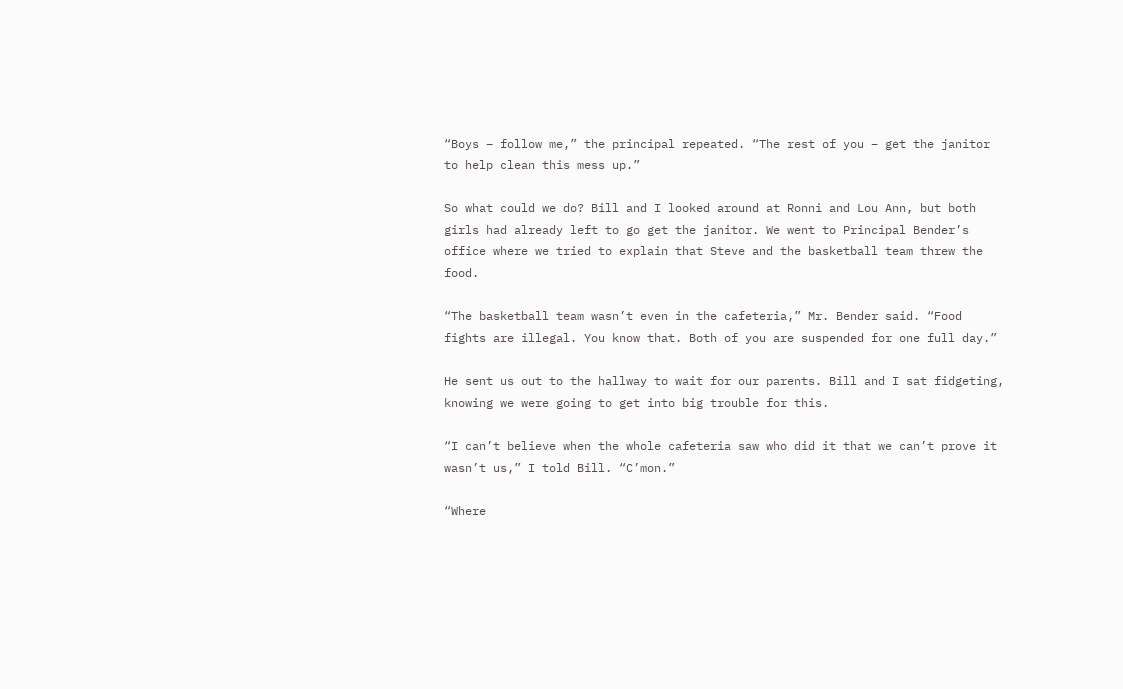“Boys – follow me,” the principal repeated. “The rest of you – get the janitor to help clean this mess up.”

So what could we do? Bill and I looked around at Ronni and Lou Ann, but both girls had already left to go get the janitor. We went to Principal Bender’s office where we tried to explain that Steve and the basketball team threw the food.

“The basketball team wasn’t even in the cafeteria,” Mr. Bender said. “Food fights are illegal. You know that. Both of you are suspended for one full day.”

He sent us out to the hallway to wait for our parents. Bill and I sat fidgeting, knowing we were going to get into big trouble for this.

“I can’t believe when the whole cafeteria saw who did it that we can’t prove it wasn’t us,” I told Bill. “C’mon.”

“Where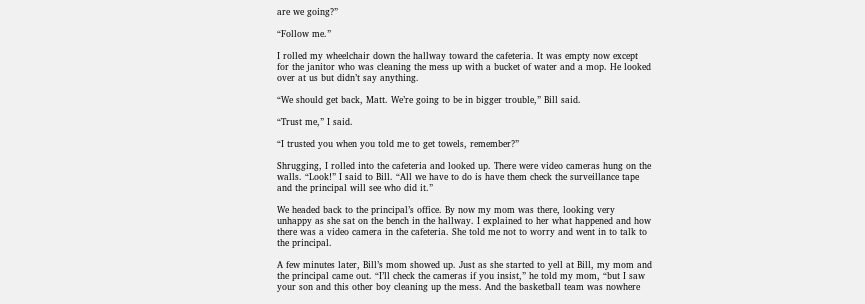are we going?”

“Follow me.”

I rolled my wheelchair down the hallway toward the cafeteria. It was empty now except for the janitor who was cleaning the mess up with a bucket of water and a mop. He looked over at us but didn’t say anything.

“We should get back, Matt. We’re going to be in bigger trouble,” Bill said.

“Trust me,” I said.

“I trusted you when you told me to get towels, remember?”

Shrugging, I rolled into the cafeteria and looked up. There were video cameras hung on the walls. “Look!” I said to Bill. “All we have to do is have them check the surveillance tape and the principal will see who did it.”

We headed back to the principal’s office. By now my mom was there, looking very unhappy as she sat on the bench in the hallway. I explained to her what happened and how there was a video camera in the cafeteria. She told me not to worry and went in to talk to the principal.

A few minutes later, Bill’s mom showed up. Just as she started to yell at Bill, my mom and the principal came out. “I’ll check the cameras if you insist,” he told my mom, “but I saw your son and this other boy cleaning up the mess. And the basketball team was nowhere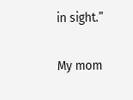in sight.”

My mom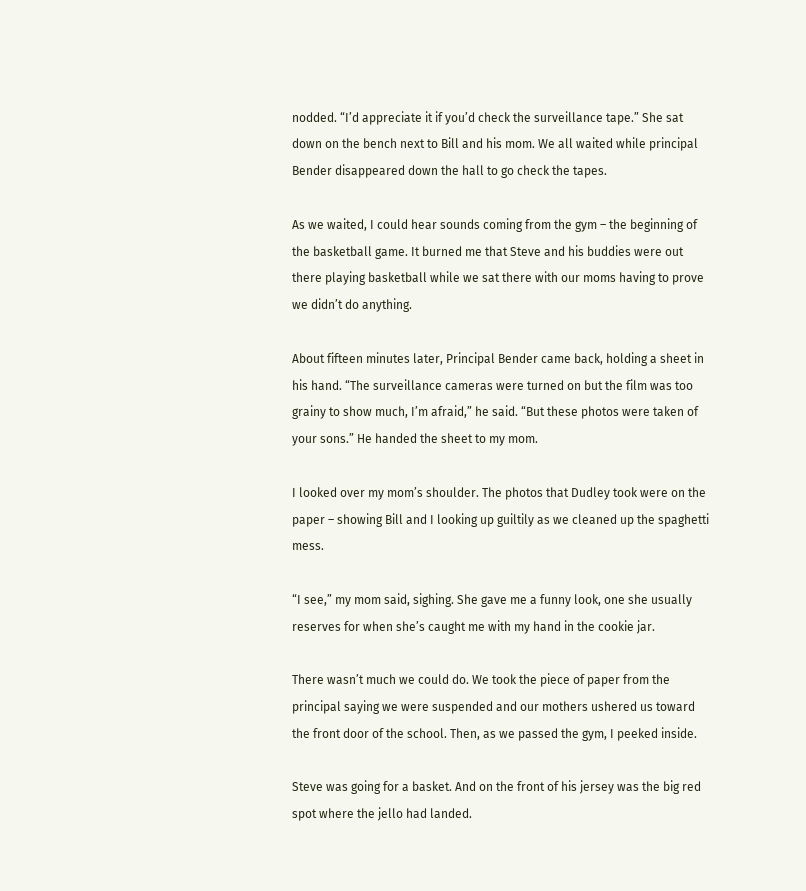nodded. “I’d appreciate it if you’d check the surveillance tape.” She sat down on the bench next to Bill and his mom. We all waited while principal Bender disappeared down the hall to go check the tapes.

As we waited, I could hear sounds coming from the gym – the beginning of the basketball game. It burned me that Steve and his buddies were out there playing basketball while we sat there with our moms having to prove we didn’t do anything.

About fifteen minutes later, Principal Bender came back, holding a sheet in his hand. “The surveillance cameras were turned on but the film was too grainy to show much, I’m afraid,” he said. “But these photos were taken of your sons.” He handed the sheet to my mom.

I looked over my mom’s shoulder. The photos that Dudley took were on the paper – showing Bill and I looking up guiltily as we cleaned up the spaghetti mess.

“I see,” my mom said, sighing. She gave me a funny look, one she usually reserves for when she’s caught me with my hand in the cookie jar.

There wasn’t much we could do. We took the piece of paper from the principal saying we were suspended and our mothers ushered us toward the front door of the school. Then, as we passed the gym, I peeked inside.

Steve was going for a basket. And on the front of his jersey was the big red spot where the jello had landed.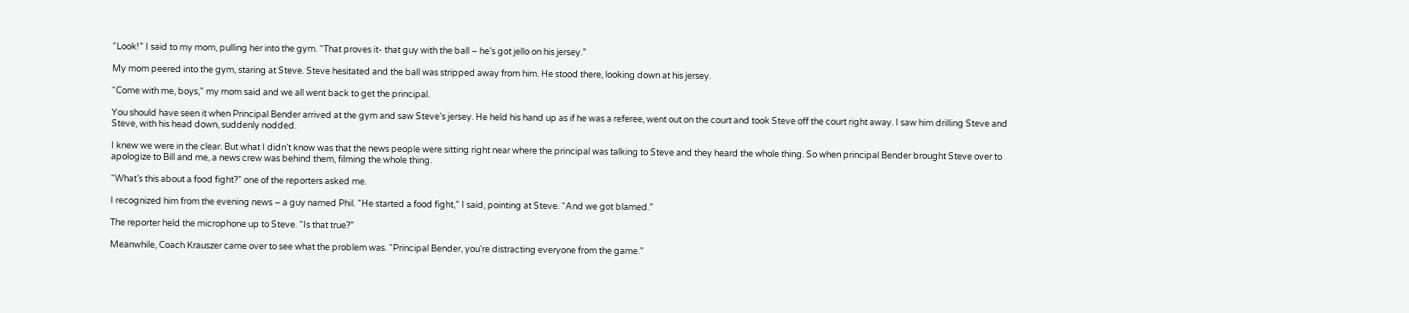“Look!” I said to my mom, pulling her into the gym. “That proves it- that guy with the ball – he’s got jello on his jersey.”

My mom peered into the gym, staring at Steve. Steve hesitated and the ball was stripped away from him. He stood there, looking down at his jersey.

“Come with me, boys,” my mom said and we all went back to get the principal.

You should have seen it when Principal Bender arrived at the gym and saw Steve’s jersey. He held his hand up as if he was a referee, went out on the court and took Steve off the court right away. I saw him drilling Steve and Steve, with his head down, suddenly nodded.

I knew we were in the clear. But what I didn’t know was that the news people were sitting right near where the principal was talking to Steve and they heard the whole thing. So when principal Bender brought Steve over to apologize to Bill and me, a news crew was behind them, filming the whole thing.

“What’s this about a food fight?” one of the reporters asked me.

I recognized him from the evening news – a guy named Phil. “He started a food fight,” I said, pointing at Steve. “And we got blamed.”

The reporter held the microphone up to Steve. “Is that true?”

Meanwhile, Coach Krauszer came over to see what the problem was. “Principal Bender, you’re distracting everyone from the game.”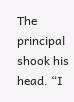The principal shook his head. “I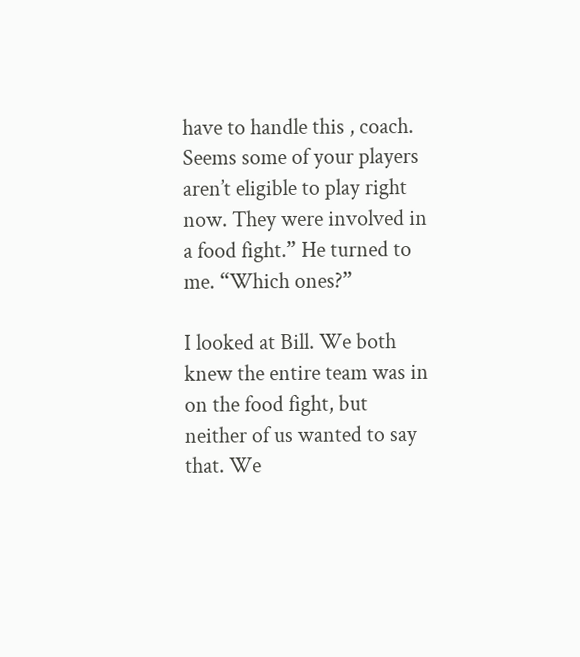have to handle this , coach. Seems some of your players aren’t eligible to play right now. They were involved in a food fight.” He turned to me. “Which ones?”

I looked at Bill. We both knew the entire team was in on the food fight, but neither of us wanted to say that. We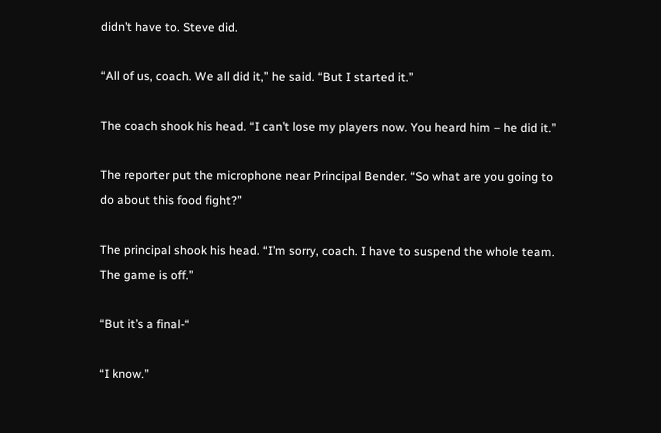didn’t have to. Steve did.

“All of us, coach. We all did it,” he said. “But I started it.”

The coach shook his head. “I can’t lose my players now. You heard him – he did it.”

The reporter put the microphone near Principal Bender. “So what are you going to do about this food fight?”

The principal shook his head. “I’m sorry, coach. I have to suspend the whole team. The game is off.”

“But it’s a final-“

“I know.”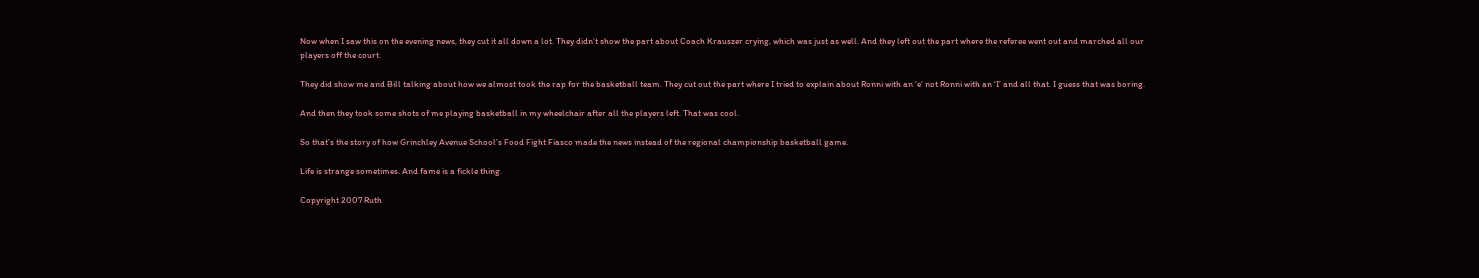Now when I saw this on the evening news, they cut it all down a lot. They didn’t show the part about Coach Krauszer crying, which was just as well. And they left out the part where the referee went out and marched all our players off the court.

They did show me and Bill talking about how we almost took the rap for the basketball team. They cut out the part where I tried to explain about Ronni with an ‘e’ not Ronni with an ‘I’ and all that. I guess that was boring.

And then they took some shots of me playing basketball in my wheelchair after all the players left. That was cool.

So that’s the story of how Grinchley Avenue School’s Food Fight Fiasco made the news instead of the regional championship basketball game.

Life is strange sometimes. And fame is a fickle thing.

Copyright 2007 Ruth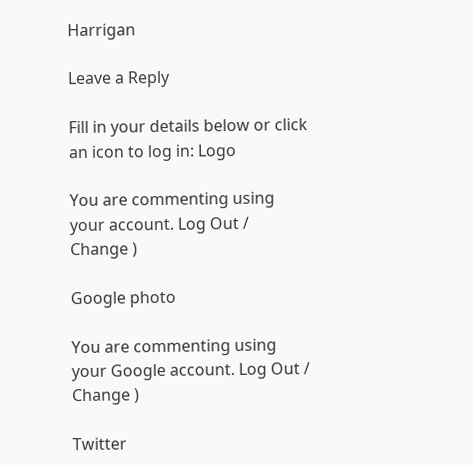Harrigan

Leave a Reply

Fill in your details below or click an icon to log in: Logo

You are commenting using your account. Log Out /  Change )

Google photo

You are commenting using your Google account. Log Out /  Change )

Twitter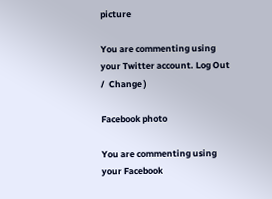picture

You are commenting using your Twitter account. Log Out /  Change )

Facebook photo

You are commenting using your Facebook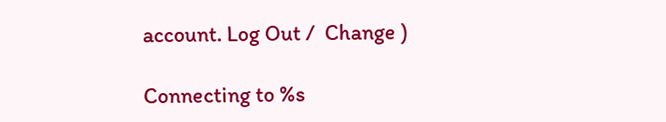account. Log Out /  Change )

Connecting to %s